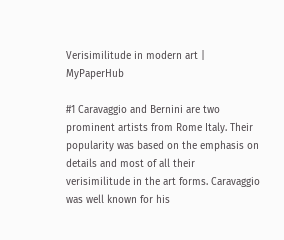Verisimilitude in modern art | MyPaperHub

#1 Caravaggio and Bernini are two prominent artists from Rome Italy. Their popularity was based on the emphasis on details and most of all their verisimilitude in the art forms. Caravaggio was well known for his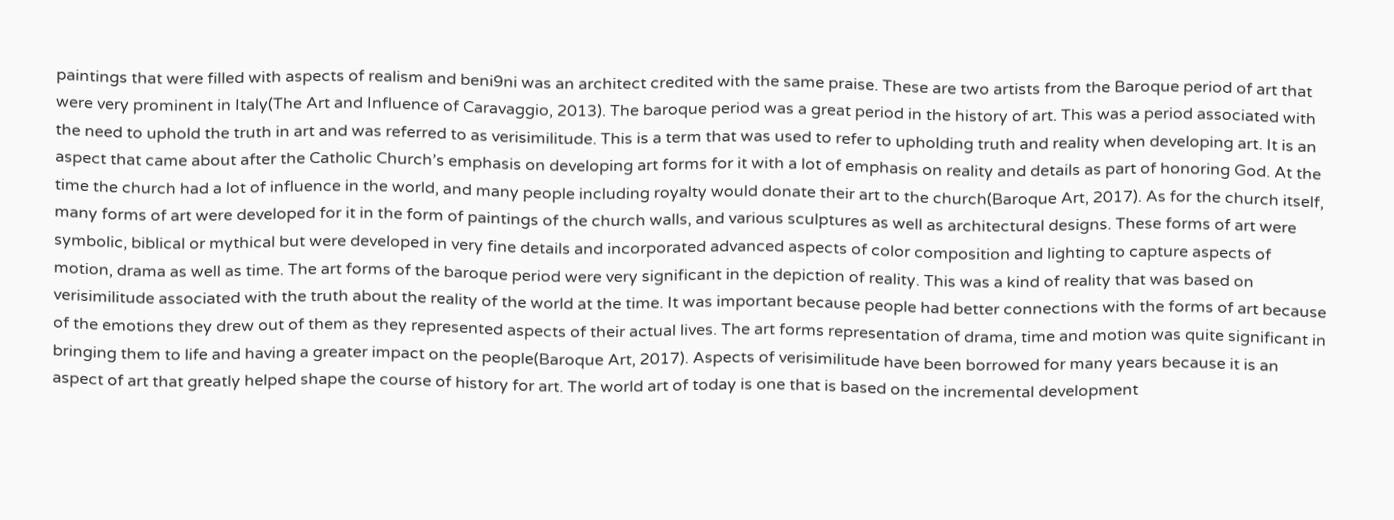paintings that were filled with aspects of realism and beni9ni was an architect credited with the same praise. These are two artists from the Baroque period of art that were very prominent in Italy(The Art and Influence of Caravaggio, 2013). The baroque period was a great period in the history of art. This was a period associated with the need to uphold the truth in art and was referred to as verisimilitude. This is a term that was used to refer to upholding truth and reality when developing art. It is an aspect that came about after the Catholic Church’s emphasis on developing art forms for it with a lot of emphasis on reality and details as part of honoring God. At the time the church had a lot of influence in the world, and many people including royalty would donate their art to the church(Baroque Art, 2017). As for the church itself, many forms of art were developed for it in the form of paintings of the church walls, and various sculptures as well as architectural designs. These forms of art were symbolic, biblical or mythical but were developed in very fine details and incorporated advanced aspects of color composition and lighting to capture aspects of motion, drama as well as time. The art forms of the baroque period were very significant in the depiction of reality. This was a kind of reality that was based on verisimilitude associated with the truth about the reality of the world at the time. It was important because people had better connections with the forms of art because of the emotions they drew out of them as they represented aspects of their actual lives. The art forms representation of drama, time and motion was quite significant in bringing them to life and having a greater impact on the people(Baroque Art, 2017). Aspects of verisimilitude have been borrowed for many years because it is an aspect of art that greatly helped shape the course of history for art. The world art of today is one that is based on the incremental development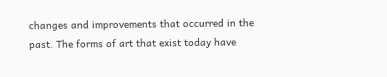changes and improvements that occurred in the past. The forms of art that exist today have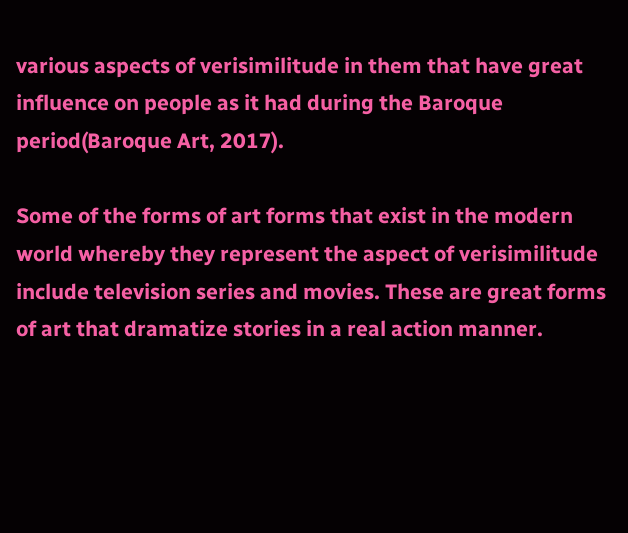various aspects of verisimilitude in them that have great influence on people as it had during the Baroque period(Baroque Art, 2017).

Some of the forms of art forms that exist in the modern world whereby they represent the aspect of verisimilitude include television series and movies. These are great forms of art that dramatize stories in a real action manner.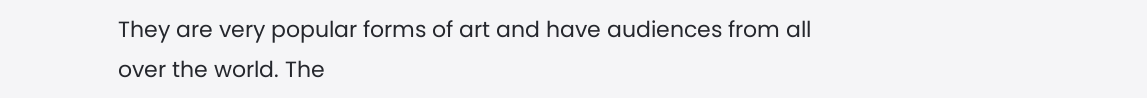They are very popular forms of art and have audiences from all over the world. The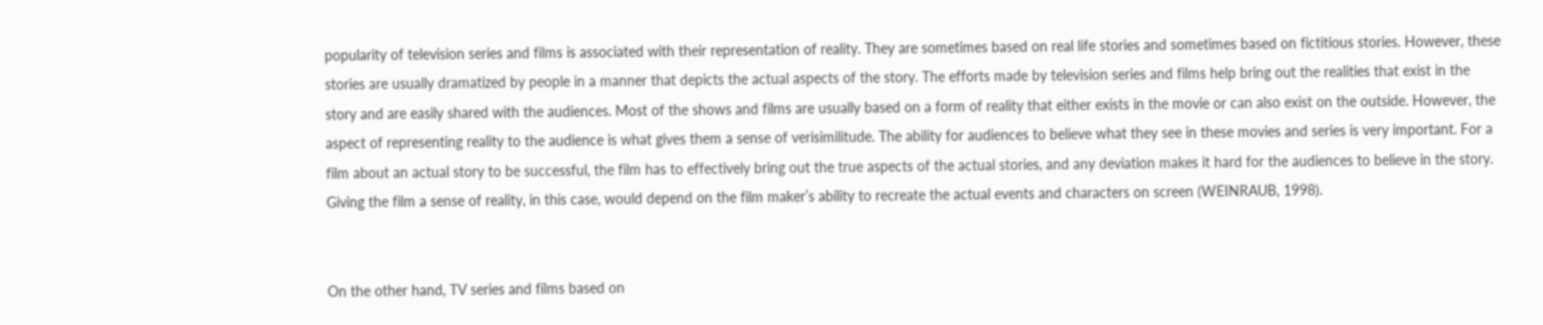popularity of television series and films is associated with their representation of reality. They are sometimes based on real life stories and sometimes based on fictitious stories. However, these stories are usually dramatized by people in a manner that depicts the actual aspects of the story. The efforts made by television series and films help bring out the realities that exist in the story and are easily shared with the audiences. Most of the shows and films are usually based on a form of reality that either exists in the movie or can also exist on the outside. However, the aspect of representing reality to the audience is what gives them a sense of verisimilitude. The ability for audiences to believe what they see in these movies and series is very important. For a film about an actual story to be successful, the film has to effectively bring out the true aspects of the actual stories, and any deviation makes it hard for the audiences to believe in the story. Giving the film a sense of reality, in this case, would depend on the film maker’s ability to recreate the actual events and characters on screen (WEINRAUB, 1998).


On the other hand, TV series and films based on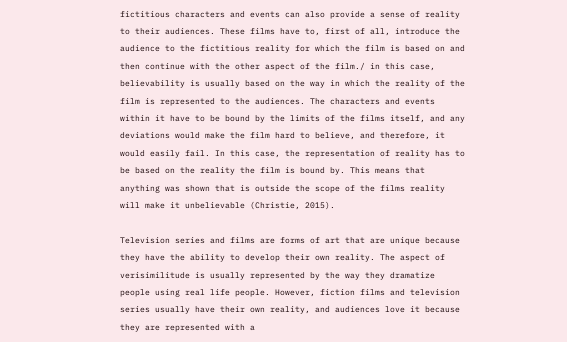fictitious characters and events can also provide a sense of reality to their audiences. These films have to, first of all, introduce the audience to the fictitious reality for which the film is based on and then continue with the other aspect of the film./ in this case, believability is usually based on the way in which the reality of the film is represented to the audiences. The characters and events within it have to be bound by the limits of the films itself, and any deviations would make the film hard to believe, and therefore, it would easily fail. In this case, the representation of reality has to be based on the reality the film is bound by. This means that anything was shown that is outside the scope of the films reality will make it unbelievable (Christie, 2015).

Television series and films are forms of art that are unique because they have the ability to develop their own reality. The aspect of verisimilitude is usually represented by the way they dramatize people using real life people. However, fiction films and television series usually have their own reality, and audiences love it because they are represented with a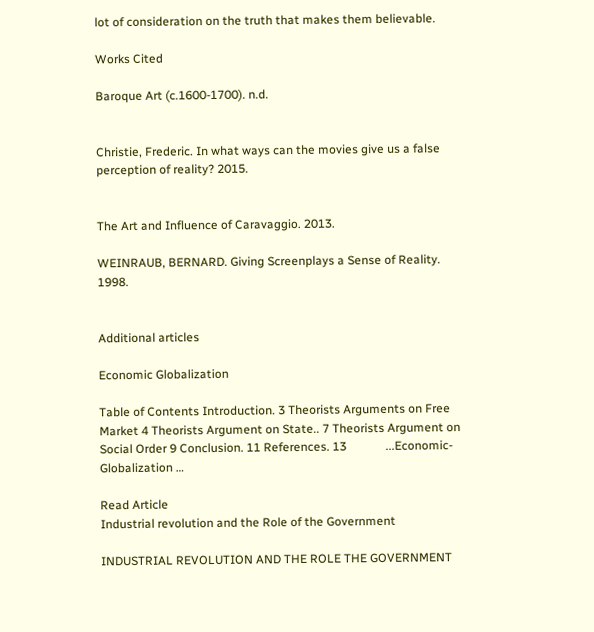lot of consideration on the truth that makes them believable.

Works Cited

Baroque Art (c.1600-1700). n.d.


Christie, Frederic. In what ways can the movies give us a false perception of reality? 2015.


The Art and Influence of Caravaggio. 2013.

WEINRAUB, BERNARD. Giving Screenplays a Sense of Reality. 1998.


Additional articles

Economic Globalization

Table of Contents Introduction. 3 Theorists Arguments on Free Market 4 Theorists Argument on State.. 7 Theorists Argument on Social Order 9 Conclusion. 11 References. 13             ...Economic-Globalization …

Read Article
Industrial revolution and the Role of the Government

INDUSTRIAL REVOLUTION AND THE ROLE THE GOVERNMENT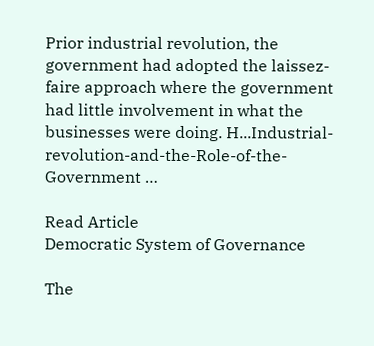Prior industrial revolution, the government had adopted the laissez-faire approach where the government had little involvement in what the businesses were doing. H...Industrial-revolution-and-the-Role-of-the-Government …

Read Article
Democratic System of Governance

The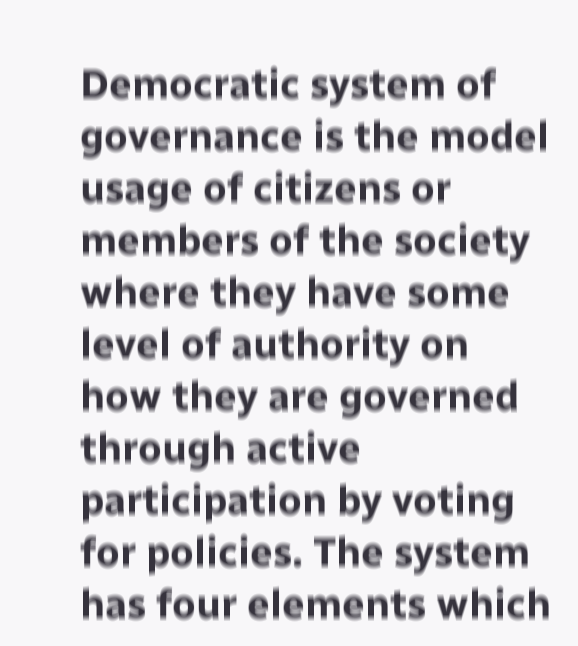Democratic system of governance is the model usage of citizens or members of the society where they have some level of authority on how they are governed through active participation by voting for policies. The system has four elements which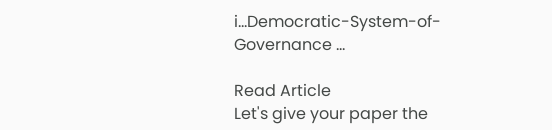i...Democratic-System-of-Governance …

Read Article
Let's give your paper the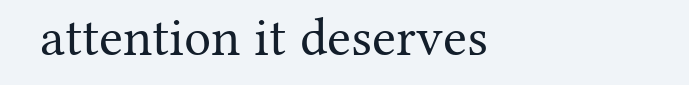attention it deserves